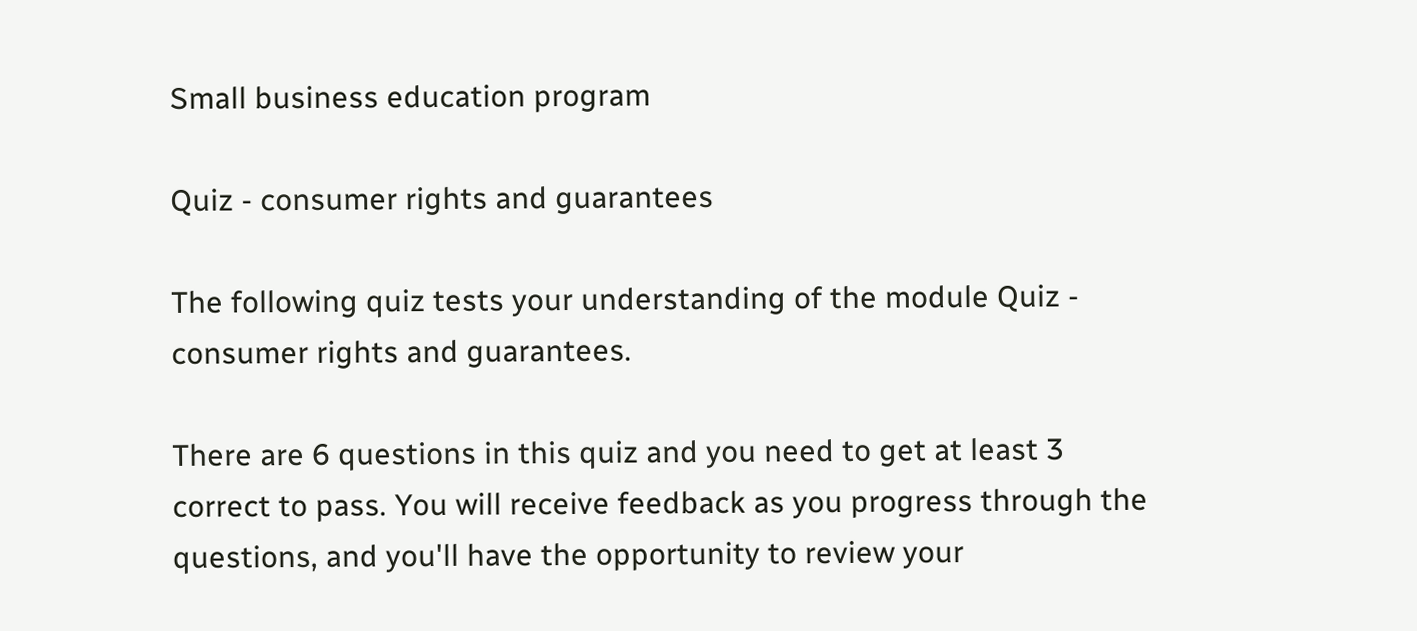Small business education program

Quiz - consumer rights and guarantees

The following quiz tests your understanding of the module Quiz - consumer rights and guarantees.

There are 6 questions in this quiz and you need to get at least 3 correct to pass. You will receive feedback as you progress through the questions, and you'll have the opportunity to review your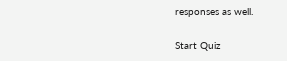responses as well.

Start Quiz